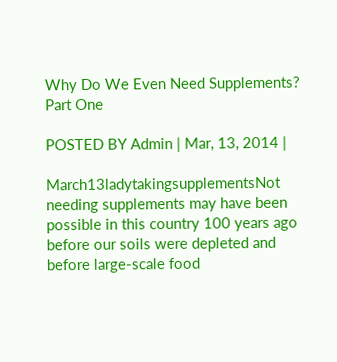Why Do We Even Need Supplements? Part One

POSTED BY Admin | Mar, 13, 2014 |

March13ladytakingsupplementsNot needing supplements may have been possible in this country 100 years ago before our soils were depleted and before large-scale food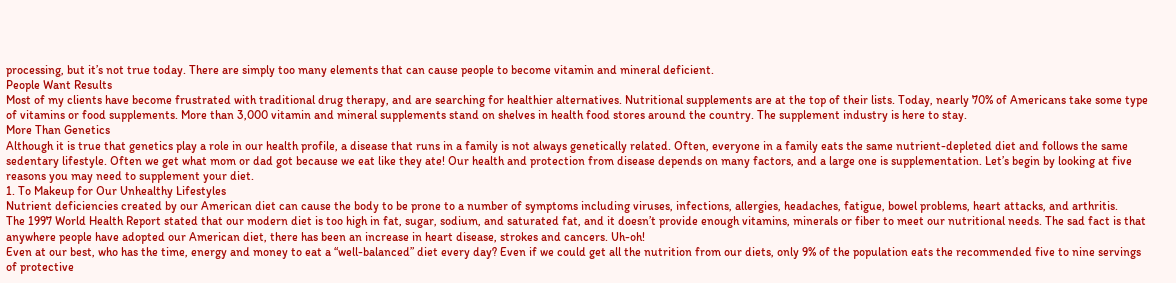processing, but it’s not true today. There are simply too many elements that can cause people to become vitamin and mineral deficient.
People Want Results
Most of my clients have become frustrated with traditional drug therapy, and are searching for healthier alternatives. Nutritional supplements are at the top of their lists. Today, nearly 70% of Americans take some type of vitamins or food supplements. More than 3,000 vitamin and mineral supplements stand on shelves in health food stores around the country. The supplement industry is here to stay.
More Than Genetics
Although it is true that genetics play a role in our health profile, a disease that runs in a family is not always genetically related. Often, everyone in a family eats the same nutrient-depleted diet and follows the same sedentary lifestyle. Often we get what mom or dad got because we eat like they ate! Our health and protection from disease depends on many factors, and a large one is supplementation. Let’s begin by looking at five reasons you may need to supplement your diet.
1. To Makeup for Our Unhealthy Lifestyles
Nutrient deficiencies created by our American diet can cause the body to be prone to a number of symptoms including viruses, infections, allergies, headaches, fatigue, bowel problems, heart attacks, and arthritis.
The 1997 World Health Report stated that our modern diet is too high in fat, sugar, sodium, and saturated fat, and it doesn’t provide enough vitamins, minerals or fiber to meet our nutritional needs. The sad fact is that anywhere people have adopted our American diet, there has been an increase in heart disease, strokes and cancers. Uh-oh!
Even at our best, who has the time, energy and money to eat a “well-balanced” diet every day? Even if we could get all the nutrition from our diets, only 9% of the population eats the recommended five to nine servings of protective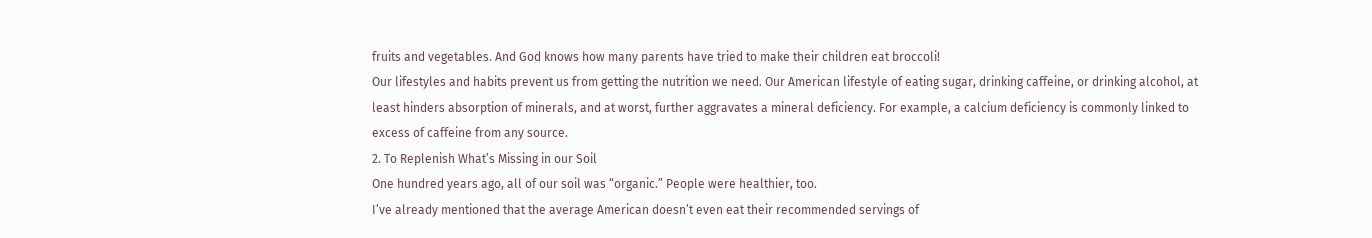fruits and vegetables. And God knows how many parents have tried to make their children eat broccoli!
Our lifestyles and habits prevent us from getting the nutrition we need. Our American lifestyle of eating sugar, drinking caffeine, or drinking alcohol, at least hinders absorption of minerals, and at worst, further aggravates a mineral deficiency. For example, a calcium deficiency is commonly linked to excess of caffeine from any source.
2. To Replenish What’s Missing in our Soil
One hundred years ago, all of our soil was “organic.” People were healthier, too.
I’ve already mentioned that the average American doesn’t even eat their recommended servings of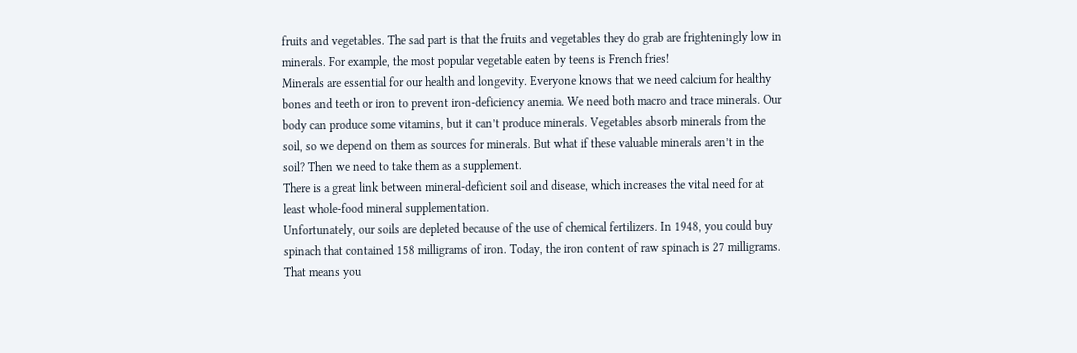fruits and vegetables. The sad part is that the fruits and vegetables they do grab are frighteningly low in minerals. For example, the most popular vegetable eaten by teens is French fries!
Minerals are essential for our health and longevity. Everyone knows that we need calcium for healthy bones and teeth or iron to prevent iron-deficiency anemia. We need both macro and trace minerals. Our body can produce some vitamins, but it can’t produce minerals. Vegetables absorb minerals from the soil, so we depend on them as sources for minerals. But what if these valuable minerals aren’t in the soil? Then we need to take them as a supplement.
There is a great link between mineral-deficient soil and disease, which increases the vital need for at least whole-food mineral supplementation.
Unfortunately, our soils are depleted because of the use of chemical fertilizers. In 1948, you could buy spinach that contained 158 milligrams of iron. Today, the iron content of raw spinach is 27 milligrams. That means you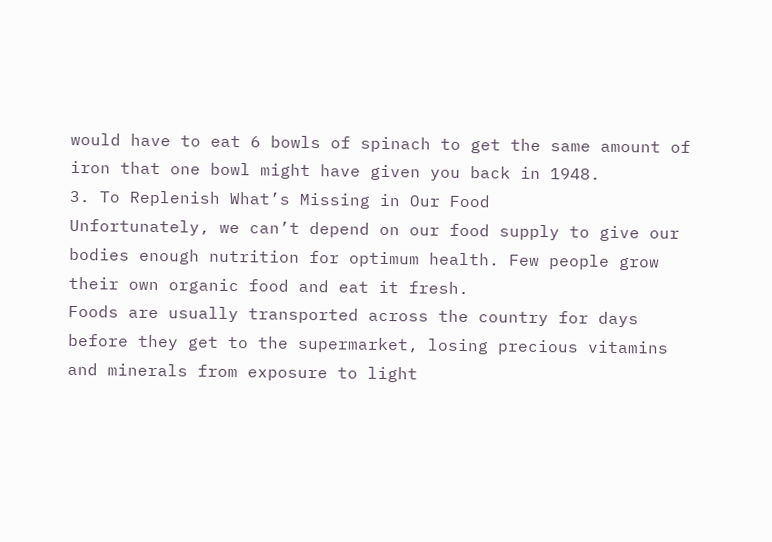would have to eat 6 bowls of spinach to get the same amount of iron that one bowl might have given you back in 1948.
3. To Replenish What’s Missing in Our Food
Unfortunately, we can’t depend on our food supply to give our bodies enough nutrition for optimum health. Few people grow their own organic food and eat it fresh.
Foods are usually transported across the country for days before they get to the supermarket, losing precious vitamins and minerals from exposure to light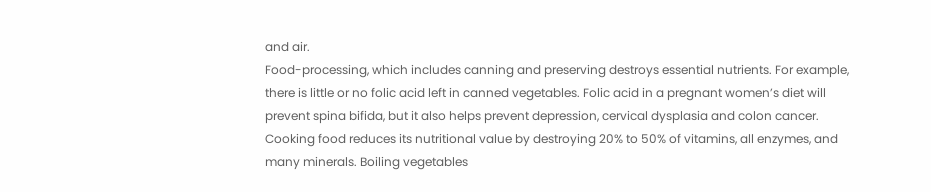and air.
Food-processing, which includes canning and preserving destroys essential nutrients. For example, there is little or no folic acid left in canned vegetables. Folic acid in a pregnant women’s diet will prevent spina bifida, but it also helps prevent depression, cervical dysplasia and colon cancer.
Cooking food reduces its nutritional value by destroying 20% to 50% of vitamins, all enzymes, and many minerals. Boiling vegetables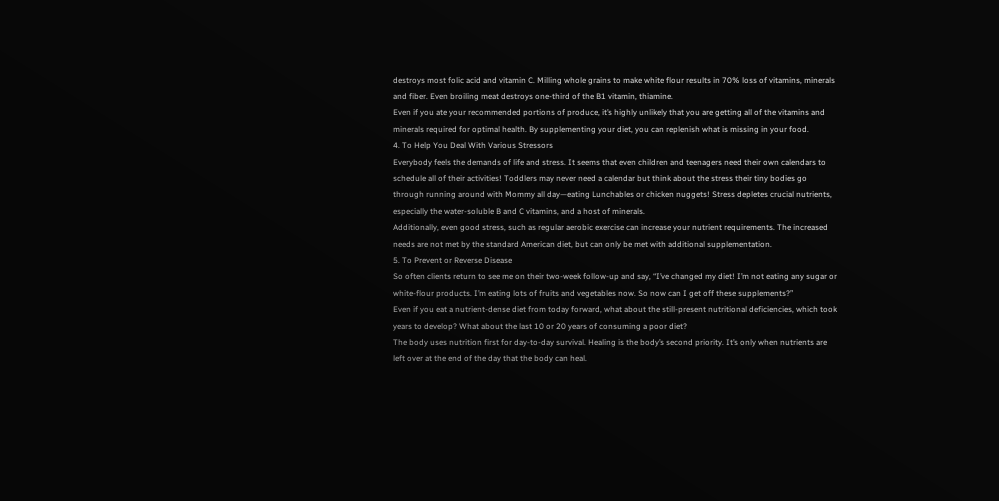destroys most folic acid and vitamin C. Milling whole grains to make white flour results in 70% loss of vitamins, minerals and fiber. Even broiling meat destroys one-third of the B1 vitamin, thiamine.
Even if you ate your recommended portions of produce, it’s highly unlikely that you are getting all of the vitamins and minerals required for optimal health. By supplementing your diet, you can replenish what is missing in your food.
4. To Help You Deal With Various Stressors
Everybody feels the demands of life and stress. It seems that even children and teenagers need their own calendars to schedule all of their activities! Toddlers may never need a calendar but think about the stress their tiny bodies go through running around with Mommy all day—eating Lunchables or chicken nuggets! Stress depletes crucial nutrients, especially the water-soluble B and C vitamins, and a host of minerals.
Additionally, even good stress, such as regular aerobic exercise can increase your nutrient requirements. The increased needs are not met by the standard American diet, but can only be met with additional supplementation.
5. To Prevent or Reverse Disease
So often clients return to see me on their two-week follow-up and say, “I’ve changed my diet! I’m not eating any sugar or white-flour products. I’m eating lots of fruits and vegetables now. So now can I get off these supplements?”
Even if you eat a nutrient-dense diet from today forward, what about the still-present nutritional deficiencies, which took years to develop? What about the last 10 or 20 years of consuming a poor diet?
The body uses nutrition first for day-to-day survival. Healing is the body’s second priority. It’s only when nutrients are left over at the end of the day that the body can heal.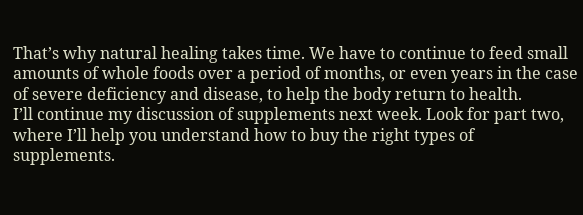That’s why natural healing takes time. We have to continue to feed small amounts of whole foods over a period of months, or even years in the case of severe deficiency and disease, to help the body return to health.
I’ll continue my discussion of supplements next week. Look for part two, where I’ll help you understand how to buy the right types of supplements.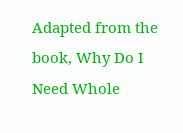Adapted from the book, Why Do I Need Whole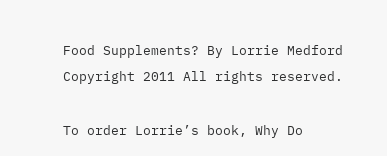Food Supplements? By Lorrie Medford Copyright 2011 All rights reserved.

To order Lorrie’s book, Why Do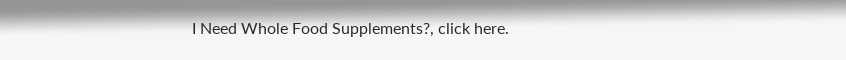I Need Whole Food Supplements?, click here.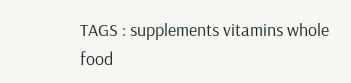TAGS : supplements vitamins whole food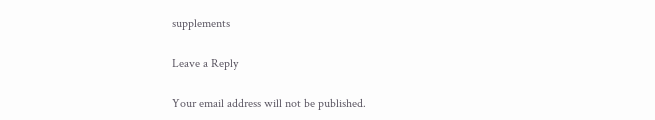supplements

Leave a Reply

Your email address will not be published.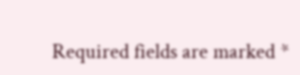Required fields are marked *